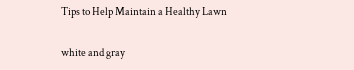Tips to Help Maintain a Healthy Lawn

white and gray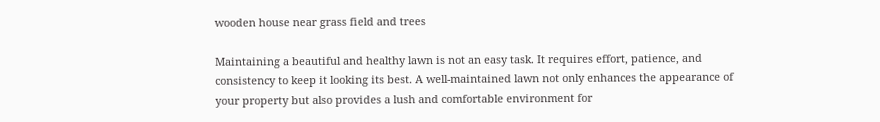wooden house near grass field and trees

Maintaining a beautiful and healthy lawn is not an easy task. It requires effort, patience, and consistency to keep it looking its best. A well-maintained lawn not only enhances the appearance of your property but also provides a lush and comfortable environment for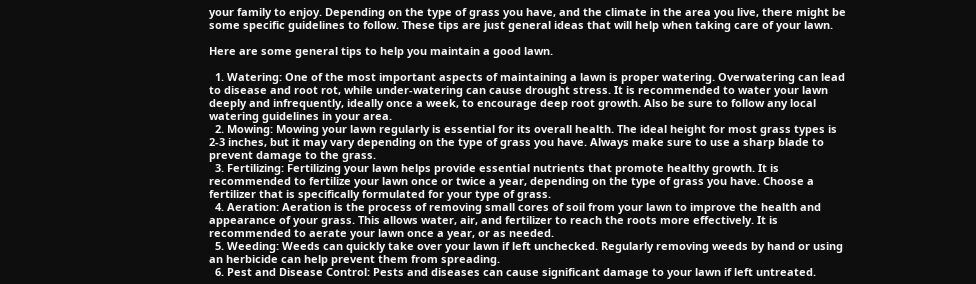your family to enjoy. Depending on the type of grass you have, and the climate in the area you live, there might be some specific guidelines to follow. These tips are just general ideas that will help when taking care of your lawn.

Here are some general tips to help you maintain a good lawn.

  1. Watering: One of the most important aspects of maintaining a lawn is proper watering. Overwatering can lead to disease and root rot, while under-watering can cause drought stress. It is recommended to water your lawn deeply and infrequently, ideally once a week, to encourage deep root growth. Also be sure to follow any local watering guidelines in your area.
  2. Mowing: Mowing your lawn regularly is essential for its overall health. The ideal height for most grass types is 2-3 inches, but it may vary depending on the type of grass you have. Always make sure to use a sharp blade to prevent damage to the grass.
  3. Fertilizing: Fertilizing your lawn helps provide essential nutrients that promote healthy growth. It is recommended to fertilize your lawn once or twice a year, depending on the type of grass you have. Choose a fertilizer that is specifically formulated for your type of grass.
  4. Aeration: Aeration is the process of removing small cores of soil from your lawn to improve the health and appearance of your grass. This allows water, air, and fertilizer to reach the roots more effectively. It is recommended to aerate your lawn once a year, or as needed.
  5. Weeding: Weeds can quickly take over your lawn if left unchecked. Regularly removing weeds by hand or using an herbicide can help prevent them from spreading.
  6. Pest and Disease Control: Pests and diseases can cause significant damage to your lawn if left untreated.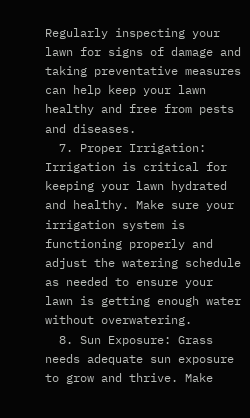Regularly inspecting your lawn for signs of damage and taking preventative measures can help keep your lawn healthy and free from pests and diseases.
  7. Proper Irrigation: Irrigation is critical for keeping your lawn hydrated and healthy. Make sure your irrigation system is functioning properly and adjust the watering schedule as needed to ensure your lawn is getting enough water without overwatering.
  8. Sun Exposure: Grass needs adequate sun exposure to grow and thrive. Make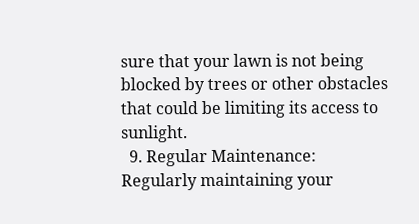sure that your lawn is not being blocked by trees or other obstacles that could be limiting its access to sunlight.
  9. Regular Maintenance: Regularly maintaining your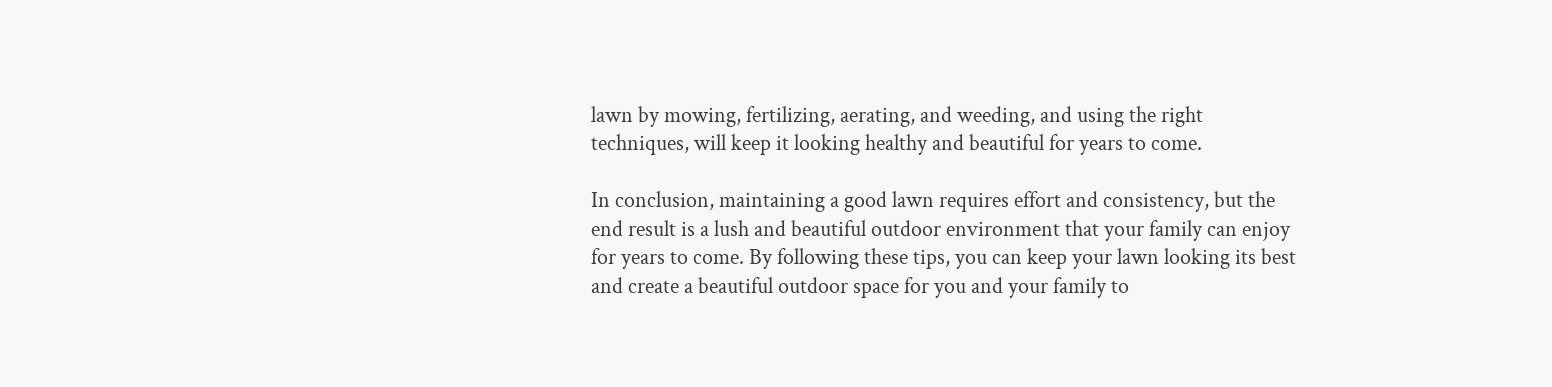lawn by mowing, fertilizing, aerating, and weeding, and using the right techniques, will keep it looking healthy and beautiful for years to come.

In conclusion, maintaining a good lawn requires effort and consistency, but the end result is a lush and beautiful outdoor environment that your family can enjoy for years to come. By following these tips, you can keep your lawn looking its best and create a beautiful outdoor space for you and your family to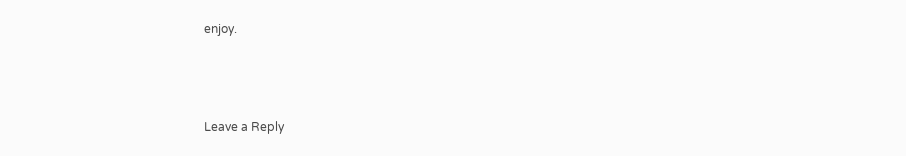enjoy.



Leave a Reply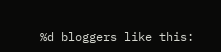%d bloggers like this: